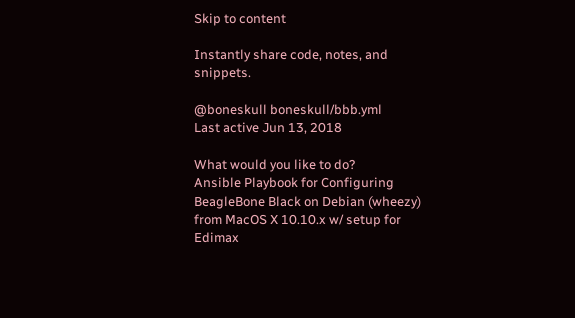Skip to content

Instantly share code, notes, and snippets.

@boneskull boneskull/bbb.yml
Last active Jun 13, 2018

What would you like to do?
Ansible Playbook for Configuring BeagleBone Black on Debian (wheezy) from MacOS X 10.10.x w/ setup for Edimax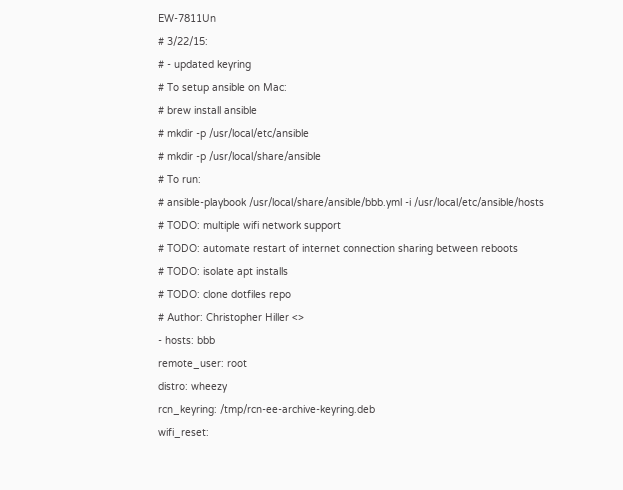EW-7811Un
# 3/22/15:
# - updated keyring
# To setup ansible on Mac:
# brew install ansible
# mkdir -p /usr/local/etc/ansible
# mkdir -p /usr/local/share/ansible
# To run:
# ansible-playbook /usr/local/share/ansible/bbb.yml -i /usr/local/etc/ansible/hosts
# TODO: multiple wifi network support
# TODO: automate restart of internet connection sharing between reboots
# TODO: isolate apt installs
# TODO: clone dotfiles repo
# Author: Christopher Hiller <>
- hosts: bbb
remote_user: root
distro: wheezy
rcn_keyring: /tmp/rcn-ee-archive-keyring.deb
wifi_reset: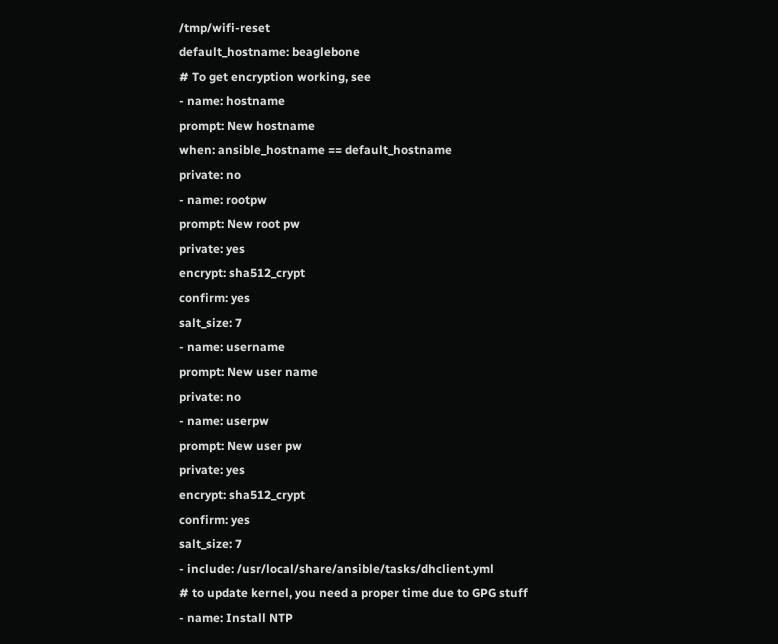/tmp/wifi-reset
default_hostname: beaglebone
# To get encryption working, see
- name: hostname
prompt: New hostname
when: ansible_hostname == default_hostname
private: no
- name: rootpw
prompt: New root pw
private: yes
encrypt: sha512_crypt
confirm: yes
salt_size: 7
- name: username
prompt: New user name
private: no
- name: userpw
prompt: New user pw
private: yes
encrypt: sha512_crypt
confirm: yes
salt_size: 7
- include: /usr/local/share/ansible/tasks/dhclient.yml
# to update kernel, you need a proper time due to GPG stuff
- name: Install NTP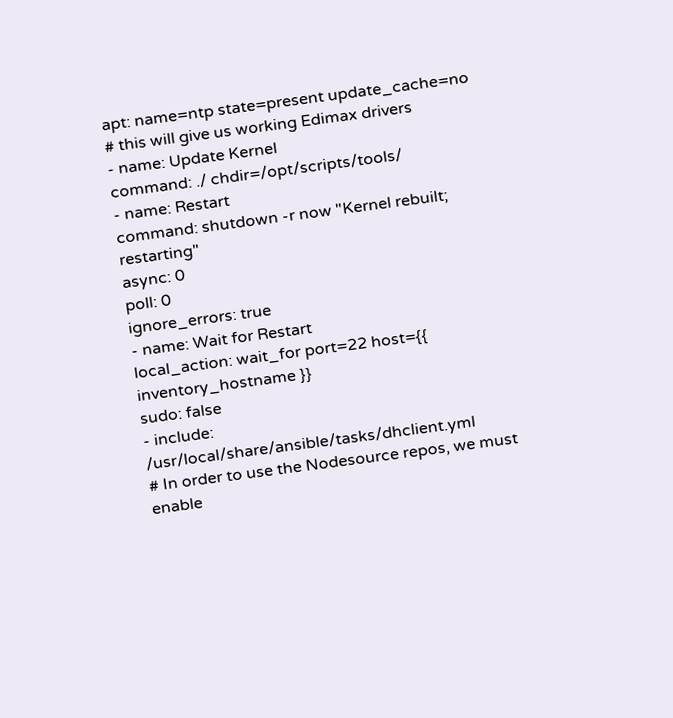apt: name=ntp state=present update_cache=no
# this will give us working Edimax drivers
- name: Update Kernel
command: ./ chdir=/opt/scripts/tools/
- name: Restart
command: shutdown -r now "Kernel rebuilt; restarting"
async: 0
poll: 0
ignore_errors: true
- name: Wait for Restart
local_action: wait_for port=22 host={{ inventory_hostname }}
sudo: false
- include: /usr/local/share/ansible/tasks/dhclient.yml
# In order to use the Nodesource repos, we must enable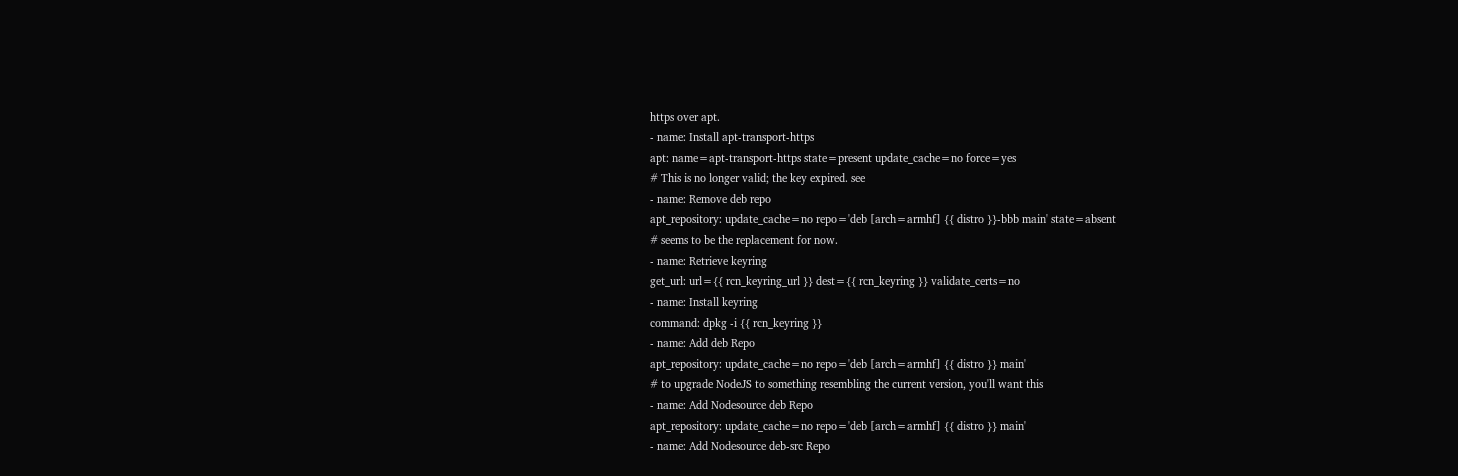https over apt.
- name: Install apt-transport-https
apt: name=apt-transport-https state=present update_cache=no force=yes
# This is no longer valid; the key expired. see
- name: Remove deb repo
apt_repository: update_cache=no repo='deb [arch=armhf] {{ distro }}-bbb main' state=absent
# seems to be the replacement for now.
- name: Retrieve keyring
get_url: url={{ rcn_keyring_url }} dest={{ rcn_keyring }} validate_certs=no
- name: Install keyring
command: dpkg -i {{ rcn_keyring }}
- name: Add deb Repo
apt_repository: update_cache=no repo='deb [arch=armhf] {{ distro }} main'
# to upgrade NodeJS to something resembling the current version, you'll want this
- name: Add Nodesource deb Repo
apt_repository: update_cache=no repo='deb [arch=armhf] {{ distro }} main'
- name: Add Nodesource deb-src Repo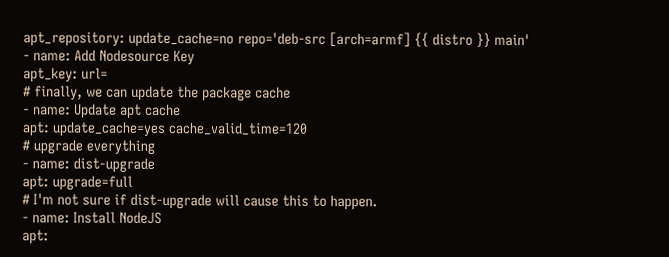apt_repository: update_cache=no repo='deb-src [arch=armf] {{ distro }} main'
- name: Add Nodesource Key
apt_key: url=
# finally, we can update the package cache
- name: Update apt cache
apt: update_cache=yes cache_valid_time=120
# upgrade everything
- name: dist-upgrade
apt: upgrade=full
# I'm not sure if dist-upgrade will cause this to happen.
- name: Install NodeJS
apt: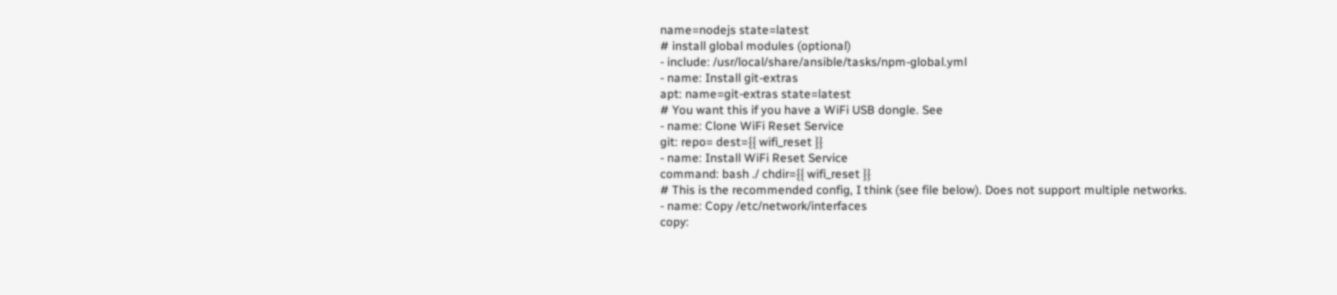name=nodejs state=latest
# install global modules (optional)
- include: /usr/local/share/ansible/tasks/npm-global.yml
- name: Install git-extras
apt: name=git-extras state=latest
# You want this if you have a WiFi USB dongle. See
- name: Clone WiFi Reset Service
git: repo= dest={{ wifi_reset }}
- name: Install WiFi Reset Service
command: bash ./ chdir={{ wifi_reset }}
# This is the recommended config, I think (see file below). Does not support multiple networks.
- name: Copy /etc/network/interfaces
copy: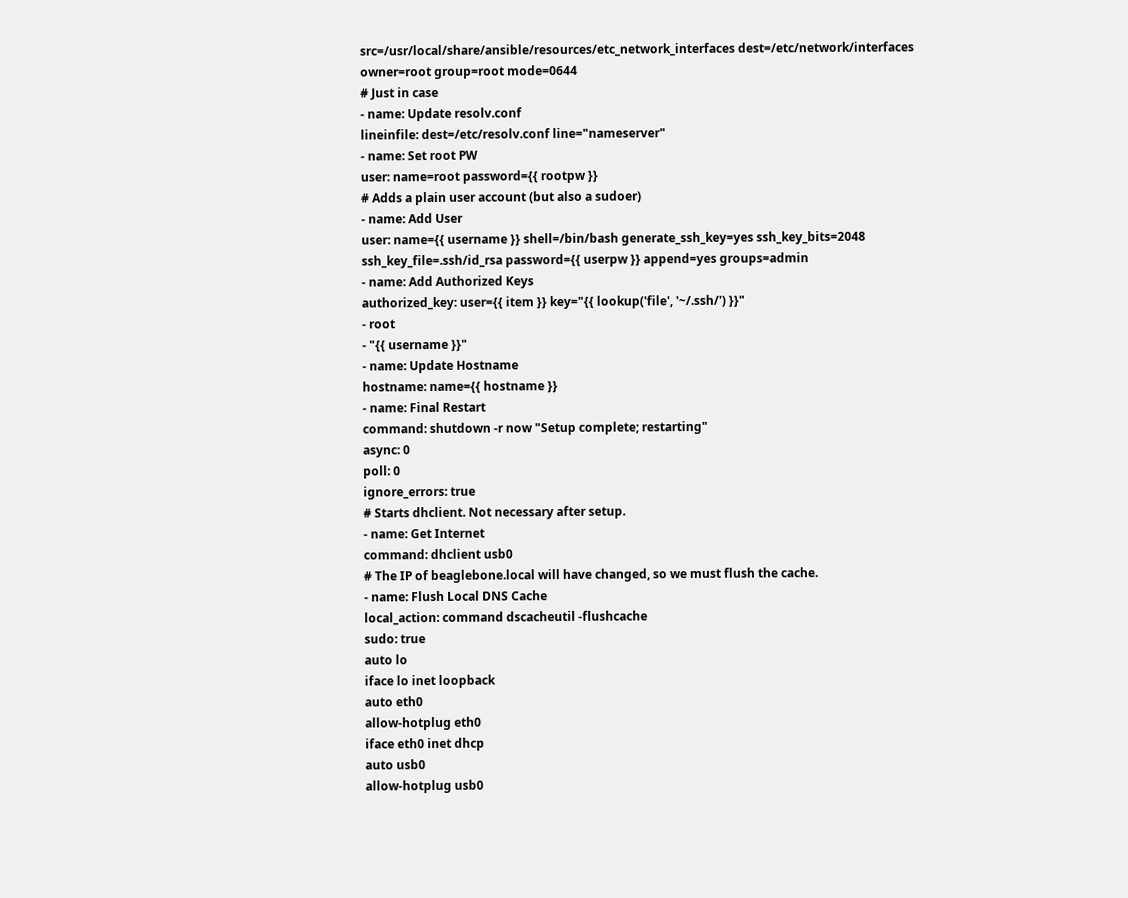src=/usr/local/share/ansible/resources/etc_network_interfaces dest=/etc/network/interfaces owner=root group=root mode=0644
# Just in case
- name: Update resolv.conf
lineinfile: dest=/etc/resolv.conf line="nameserver"
- name: Set root PW
user: name=root password={{ rootpw }}
# Adds a plain user account (but also a sudoer)
- name: Add User
user: name={{ username }} shell=/bin/bash generate_ssh_key=yes ssh_key_bits=2048 ssh_key_file=.ssh/id_rsa password={{ userpw }} append=yes groups=admin
- name: Add Authorized Keys
authorized_key: user={{ item }} key="{{ lookup('file', '~/.ssh/') }}"
- root
- "{{ username }}"
- name: Update Hostname
hostname: name={{ hostname }}
- name: Final Restart
command: shutdown -r now "Setup complete; restarting"
async: 0
poll: 0
ignore_errors: true
# Starts dhclient. Not necessary after setup.
- name: Get Internet
command: dhclient usb0
# The IP of beaglebone.local will have changed, so we must flush the cache.
- name: Flush Local DNS Cache
local_action: command dscacheutil -flushcache
sudo: true
auto lo
iface lo inet loopback
auto eth0
allow-hotplug eth0
iface eth0 inet dhcp
auto usb0
allow-hotplug usb0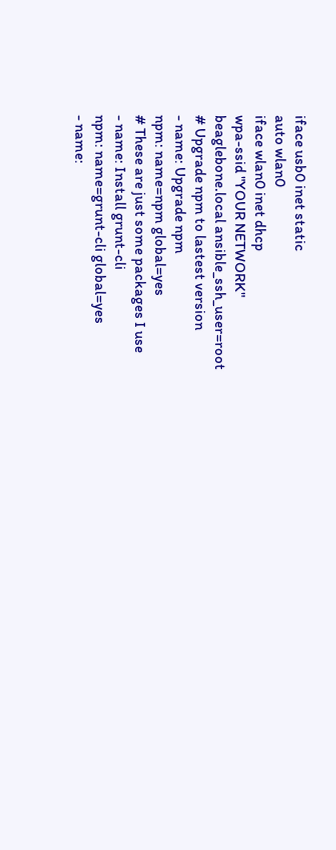iface usb0 inet static
auto wlan0
iface wlan0 inet dhcp
wpa-ssid "YOUR NETWORK"
beaglebone.local ansible_ssh_user=root
# Upgrade npm to lastest version
- name: Upgrade npm
npm: name=npm global=yes
# These are just some packages I use
- name: Install grunt-cli
npm: name=grunt-cli global=yes
- name: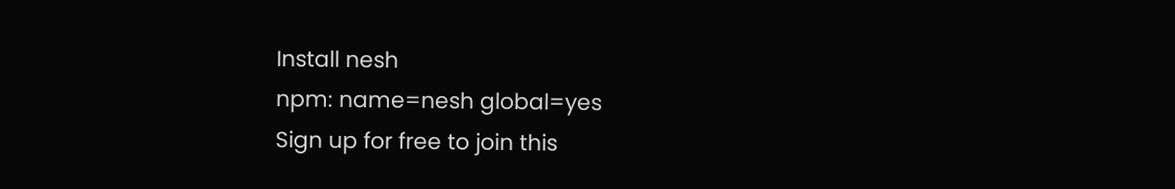Install nesh
npm: name=nesh global=yes
Sign up for free to join this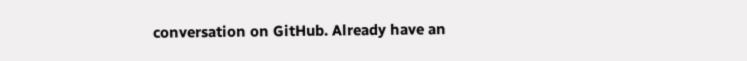conversation on GitHub. Already have an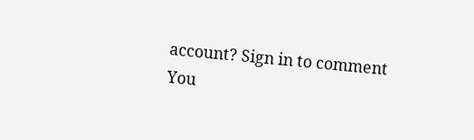account? Sign in to comment
You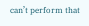can’t perform that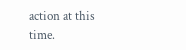action at this time.